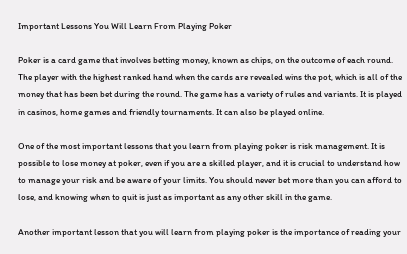Important Lessons You Will Learn From Playing Poker

Poker is a card game that involves betting money, known as chips, on the outcome of each round. The player with the highest ranked hand when the cards are revealed wins the pot, which is all of the money that has been bet during the round. The game has a variety of rules and variants. It is played in casinos, home games and friendly tournaments. It can also be played online.

One of the most important lessons that you learn from playing poker is risk management. It is possible to lose money at poker, even if you are a skilled player, and it is crucial to understand how to manage your risk and be aware of your limits. You should never bet more than you can afford to lose, and knowing when to quit is just as important as any other skill in the game.

Another important lesson that you will learn from playing poker is the importance of reading your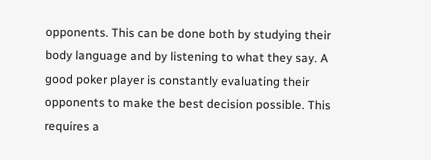opponents. This can be done both by studying their body language and by listening to what they say. A good poker player is constantly evaluating their opponents to make the best decision possible. This requires a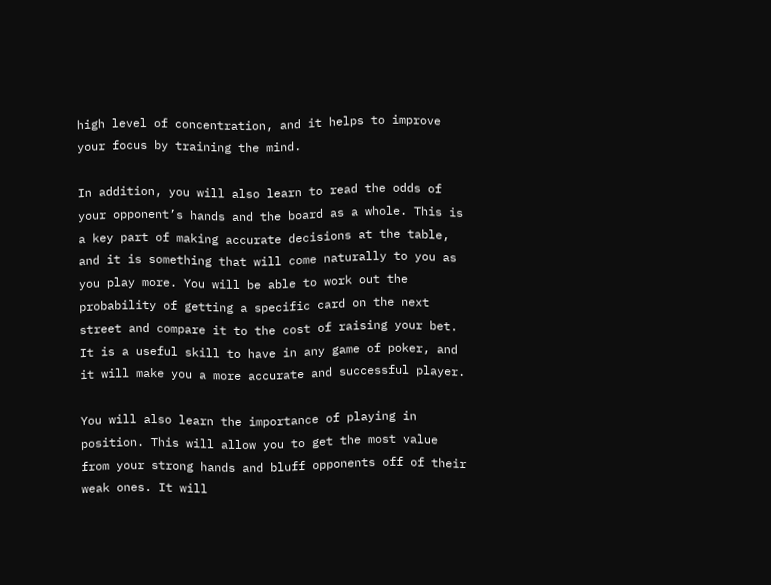high level of concentration, and it helps to improve your focus by training the mind.

In addition, you will also learn to read the odds of your opponent’s hands and the board as a whole. This is a key part of making accurate decisions at the table, and it is something that will come naturally to you as you play more. You will be able to work out the probability of getting a specific card on the next street and compare it to the cost of raising your bet. It is a useful skill to have in any game of poker, and it will make you a more accurate and successful player.

You will also learn the importance of playing in position. This will allow you to get the most value from your strong hands and bluff opponents off of their weak ones. It will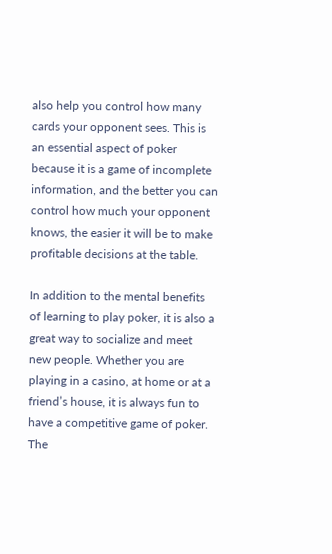also help you control how many cards your opponent sees. This is an essential aspect of poker because it is a game of incomplete information, and the better you can control how much your opponent knows, the easier it will be to make profitable decisions at the table.

In addition to the mental benefits of learning to play poker, it is also a great way to socialize and meet new people. Whether you are playing in a casino, at home or at a friend’s house, it is always fun to have a competitive game of poker. The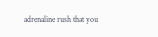adrenaline rush that you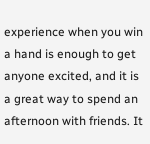experience when you win a hand is enough to get anyone excited, and it is a great way to spend an afternoon with friends. It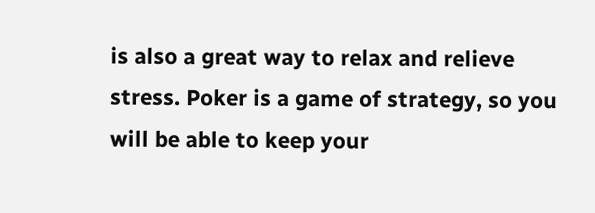is also a great way to relax and relieve stress. Poker is a game of strategy, so you will be able to keep your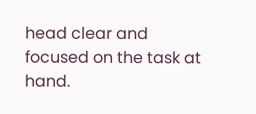head clear and focused on the task at hand.